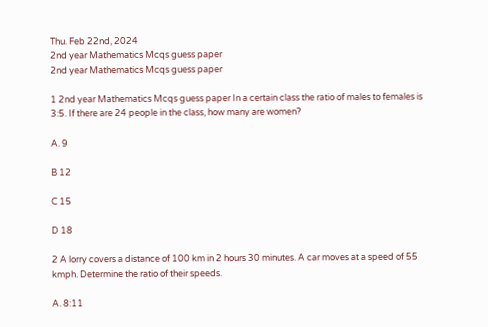Thu. Feb 22nd, 2024
2nd year Mathematics Mcqs guess paper
2nd year Mathematics Mcqs guess paper

1 2nd year Mathematics Mcqs guess paper In a certain class the ratio of males to females is 3:5. If there are 24 people in the class, how many are women?

A. 9

B 12

C 15

D 18

2 A lorry covers a distance of 100 km in 2 hours 30 minutes. A car moves at a speed of 55 kmph. Determine the ratio of their speeds.

A. 8:11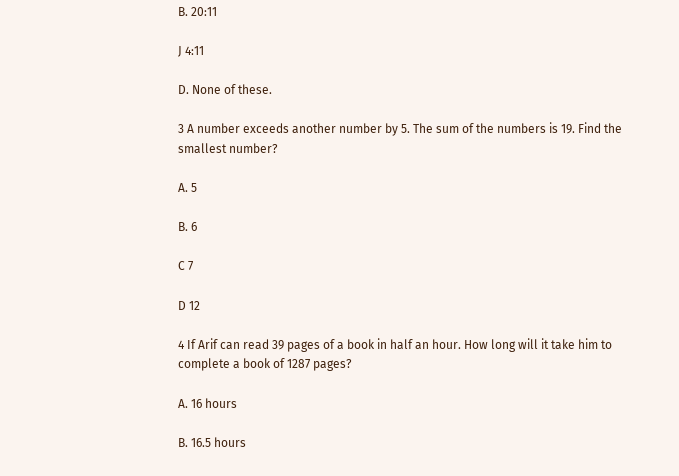B. 20:11

J 4:11

D. None of these.

3 A number exceeds another number by 5. The sum of the numbers is 19. Find the smallest number?

A. 5

B. 6

C 7

D 12

4 If Arif can read 39 pages of a book in half an hour. How long will it take him to complete a book of 1287 pages?

A. 16 hours

B. 16.5 hours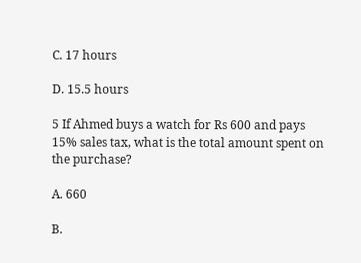C. 17 hours

D. 15.5 hours

5 If Ahmed buys a watch for Rs 600 and pays 15% sales tax, what is the total amount spent on the purchase?

A. 660

B.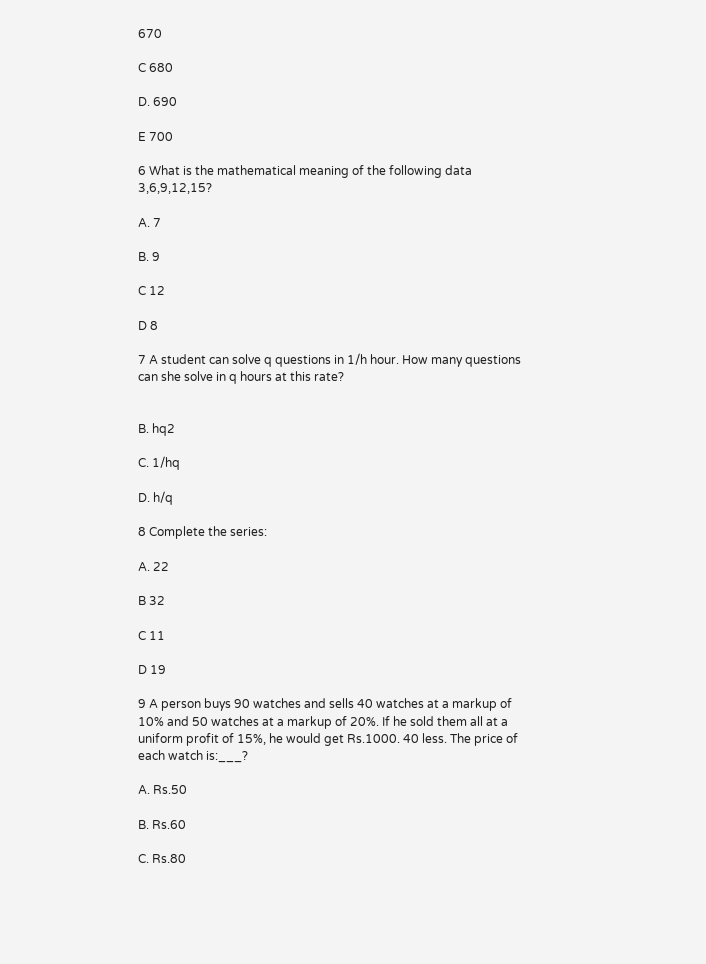670

C 680

D. 690

E 700

6 What is the mathematical meaning of the following data 3,6,9,12,15?

A. 7

B. 9

C 12

D 8

7 A student can solve q questions in 1/h hour. How many questions can she solve in q hours at this rate?


B. hq2

C. 1/hq

D. h/q

8 Complete the series:

A. 22

B 32

C 11

D 19

9 A person buys 90 watches and sells 40 watches at a markup of 10% and 50 watches at a markup of 20%. If he sold them all at a uniform profit of 15%, he would get Rs.1000. 40 less. The price of each watch is:___?

A. Rs.50

B. Rs.60

C. Rs.80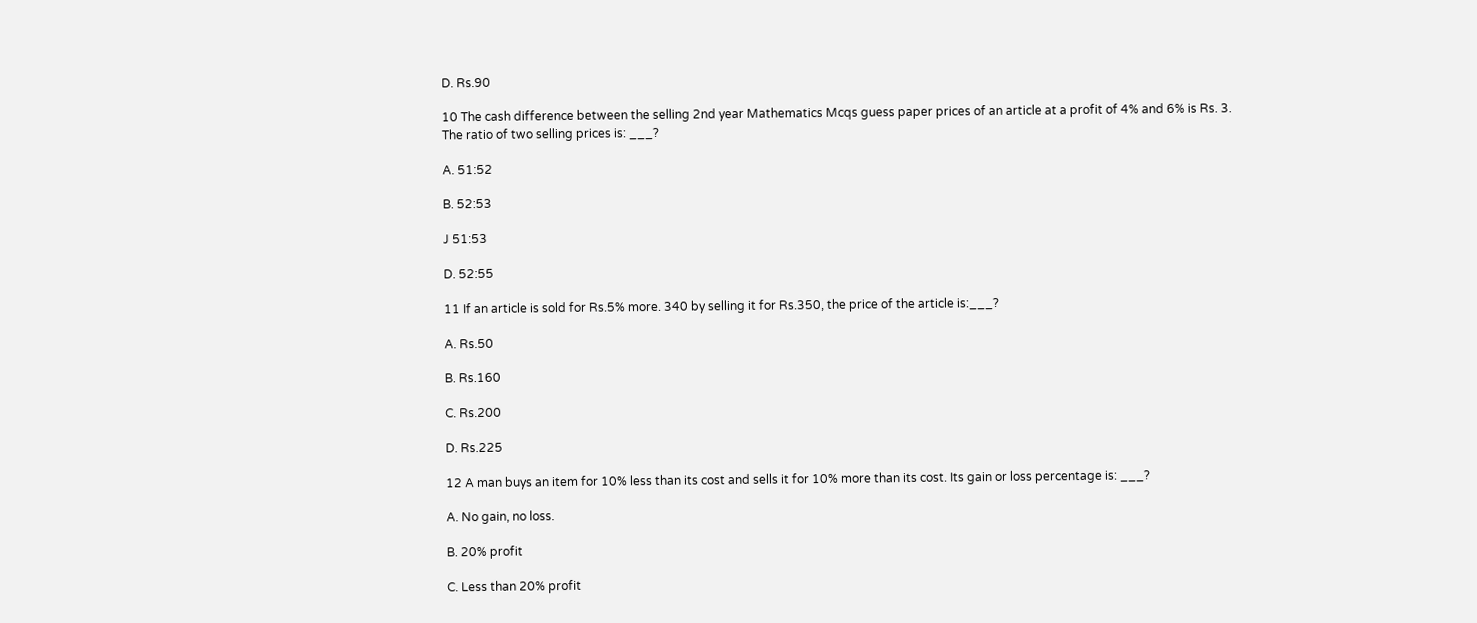D. Rs.90

10 The cash difference between the selling 2nd year Mathematics Mcqs guess paper prices of an article at a profit of 4% and 6% is Rs. 3. The ratio of two selling prices is: ___?

A. 51:52

B. 52:53

J 51:53

D. 52:55

11 If an article is sold for Rs.5% more. 340 by selling it for Rs.350, the price of the article is:___?

A. Rs.50

B. Rs.160

C. Rs.200

D. Rs.225

12 A man buys an item for 10% less than its cost and sells it for 10% more than its cost. Its gain or loss percentage is: ___?

A. No gain, no loss.

B. 20% profit

C. Less than 20% profit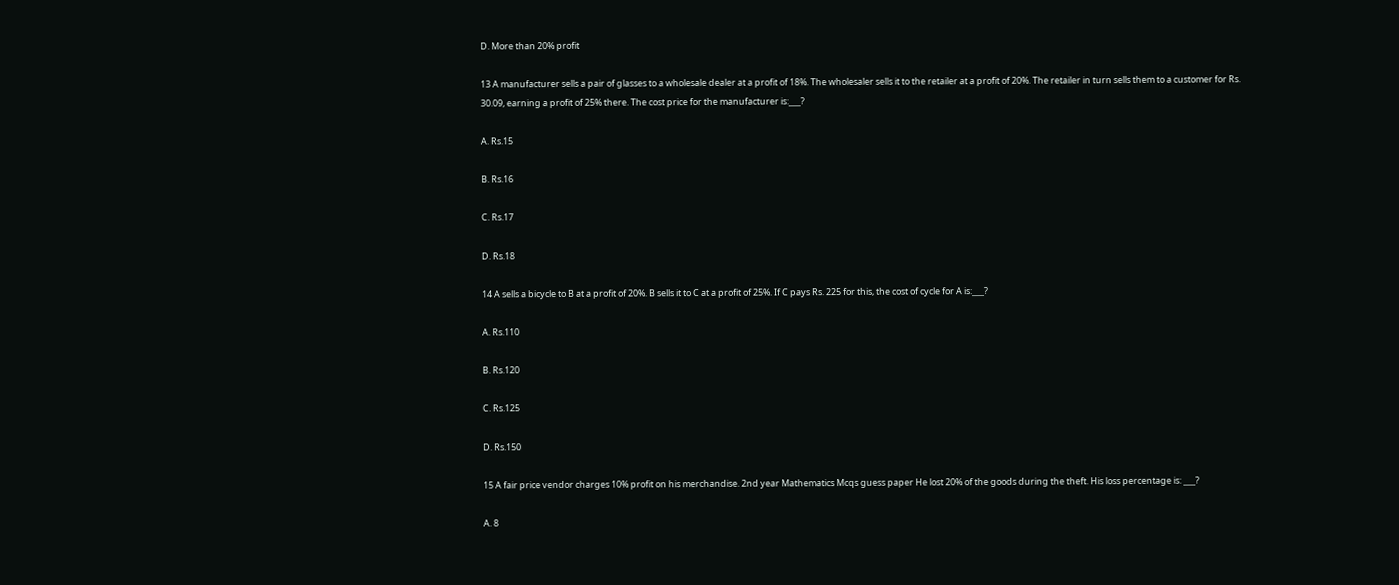D. More than 20% profit

13 A manufacturer sells a pair of glasses to a wholesale dealer at a profit of 18%. The wholesaler sells it to the retailer at a profit of 20%. The retailer in turn sells them to a customer for Rs. 30.09, earning a profit of 25% there. The cost price for the manufacturer is:___?

A. Rs.15

B. Rs.16

C. Rs.17

D. Rs.18

14 A sells a bicycle to B at a profit of 20%. B sells it to C at a profit of 25%. If C pays Rs. 225 for this, the cost of cycle for A is:___?

A. Rs.110

B. Rs.120

C. Rs.125

D. Rs.150

15 A fair price vendor charges 10% profit on his merchandise. 2nd year Mathematics Mcqs guess paper He lost 20% of the goods during the theft. His loss percentage is: ___?

A. 8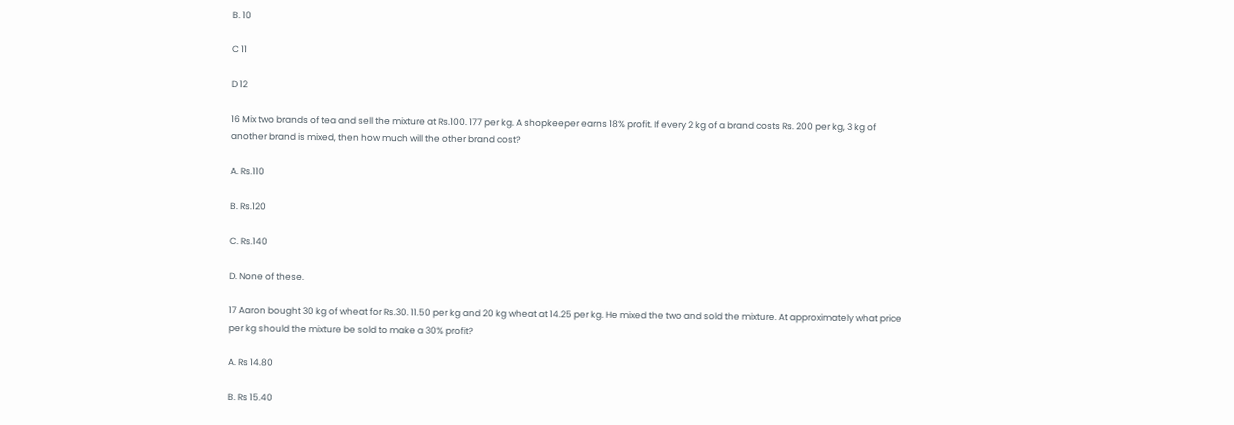B. 10

C 11

D 12

16 Mix two brands of tea and sell the mixture at Rs.100. 177 per kg. A shopkeeper earns 18% profit. If every 2 kg of a brand costs Rs. 200 per kg, 3 kg of another brand is mixed, then how much will the other brand cost?

A. Rs.110

B. Rs.120

C. Rs.140

D. None of these.

17 Aaron bought 30 kg of wheat for Rs.30. 11.50 per kg and 20 kg wheat at 14.25 per kg. He mixed the two and sold the mixture. At approximately what price per kg should the mixture be sold to make a 30% profit?

A. Rs 14.80

B. Rs 15.40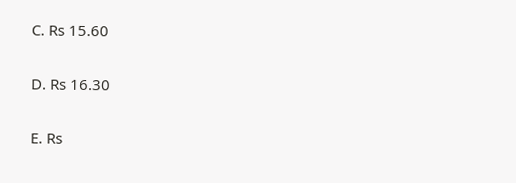C. Rs 15.60

D. Rs 16.30

E. Rs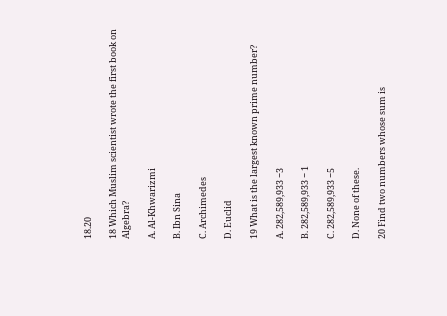18.20

18 Which Muslim scientist wrote the first book on Algebra?

A. Al-Khwarizmi

B. Ibn Sina

C. Archimedes

D. Euclid

19 What is the largest known prime number?

A. 282,589,933 −3

B. 282,589,933 − 1

C. 282,589,933 −5

D. None of these.

20 Find two numbers whose sum is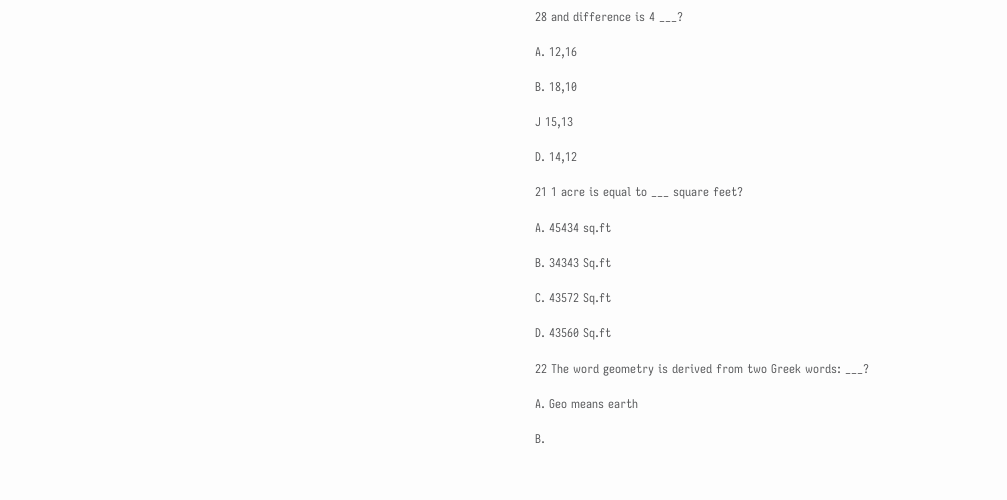28 and difference is 4 ___?

A. 12,16

B. 18,10

J 15,13

D. 14,12

21 1 acre is equal to ___ square feet?

A. 45434 sq.ft

B. 34343 Sq.ft

C. 43572 Sq.ft

D. 43560 Sq.ft

22 The word geometry is derived from two Greek words: ___?

A. Geo means earth

B.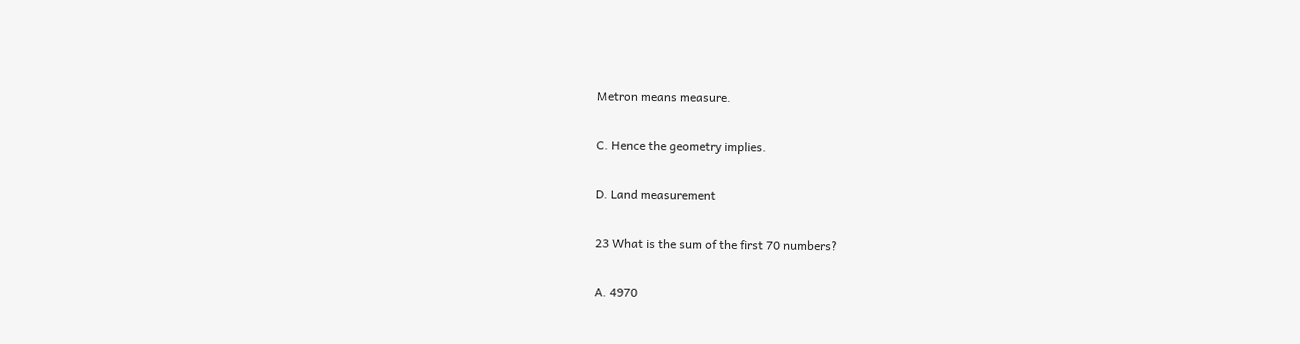Metron means measure.

C. Hence the geometry implies.

D. Land measurement

23 What is the sum of the first 70 numbers?

A. 4970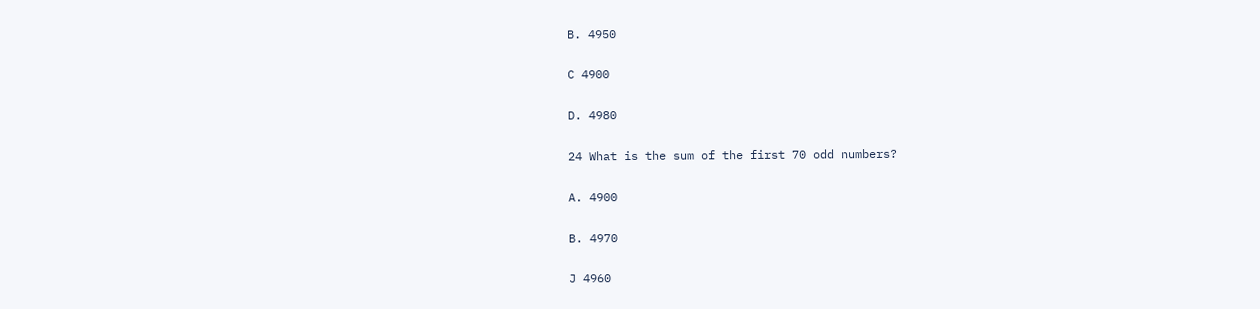B. 4950

C 4900

D. 4980

24 What is the sum of the first 70 odd numbers?

A. 4900

B. 4970

J 4960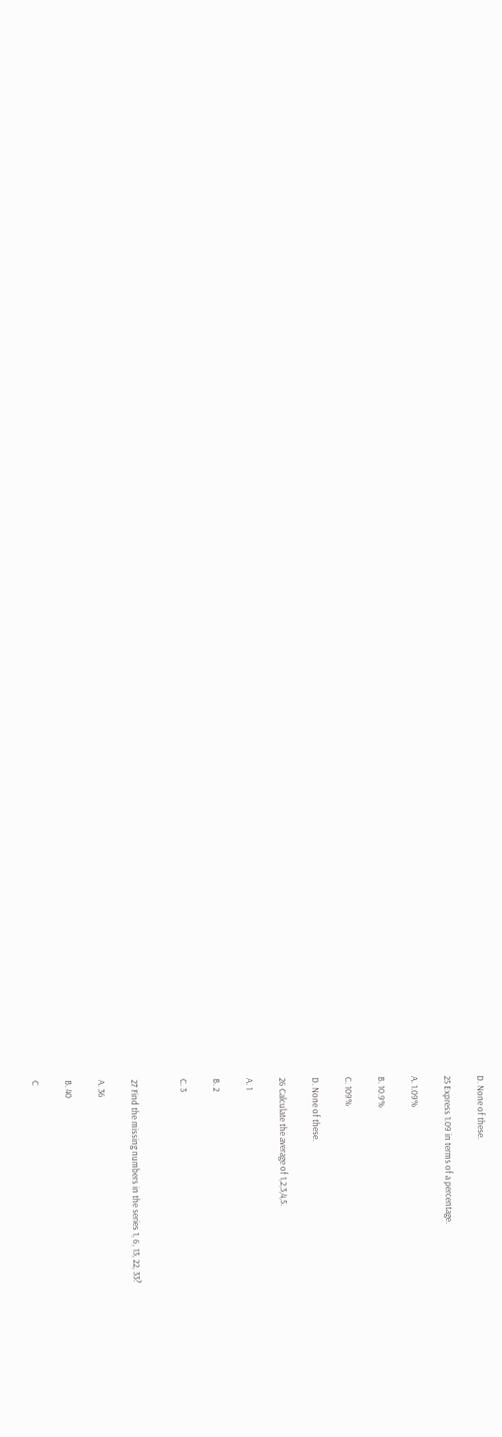D. None of these.

25 Express 1.09 in terms of a percentage.

A. 1.09%

B. 10.9%

C. 109%

D. None of these.

26 Calculate the average of 1,2,3,4,5.

A. 1

B. 2

C. 3


27 Find the missing numbers in the series 1, 6, 13, 22, 33?

A. 36

B. 40

C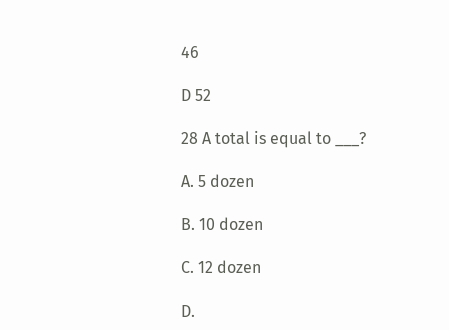46

D 52

28 A total is equal to ___?

A. 5 dozen

B. 10 dozen

C. 12 dozen

D.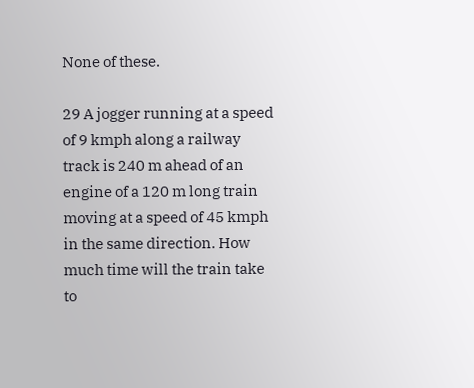None of these.

29 A jogger running at a speed of 9 kmph along a railway track is 240 m ahead of an engine of a 120 m long train moving at a speed of 45 kmph in the same direction. How much time will the train take to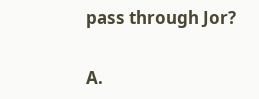pass through Jor?

A.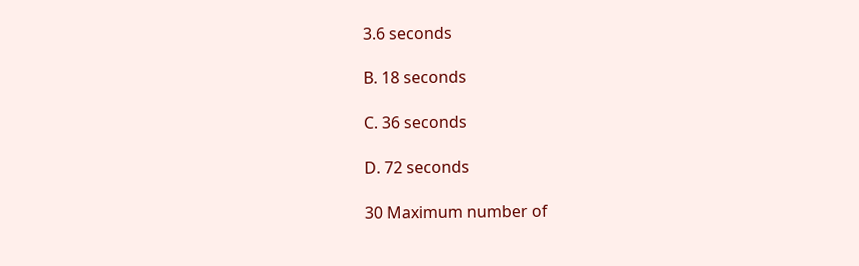3.6 seconds

B. 18 seconds

C. 36 seconds

D. 72 seconds

30 Maximum number of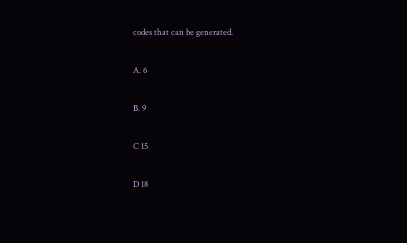codes that can be generated.

A. 6

B. 9

C 15

D 18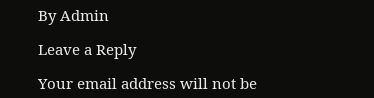By Admin

Leave a Reply

Your email address will not be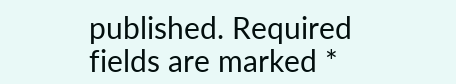published. Required fields are marked *